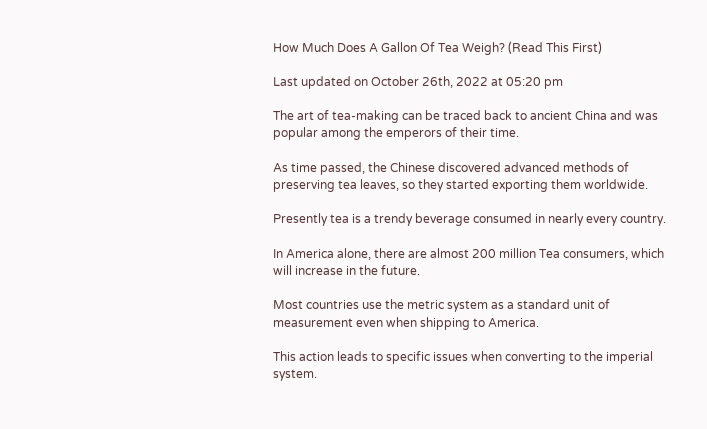How Much Does A Gallon Of Tea Weigh? (Read This First)

Last updated on October 26th, 2022 at 05:20 pm

The art of tea-making can be traced back to ancient China and was popular among the emperors of their time.

As time passed, the Chinese discovered advanced methods of preserving tea leaves, so they started exporting them worldwide.

Presently tea is a trendy beverage consumed in nearly every country.

In America alone, there are almost 200 million Tea consumers, which will increase in the future.

Most countries use the metric system as a standard unit of measurement even when shipping to America.

This action leads to specific issues when converting to the imperial system.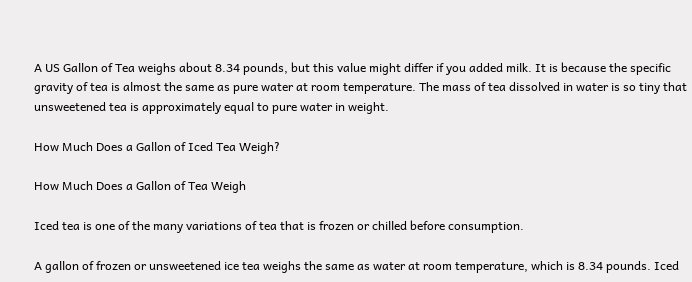A US Gallon of Tea weighs about 8.34 pounds, but this value might differ if you added milk. It is because the specific gravity of tea is almost the same as pure water at room temperature. The mass of tea dissolved in water is so tiny that unsweetened tea is approximately equal to pure water in weight.

How Much Does a Gallon of Iced Tea Weigh?

How Much Does a Gallon of Tea Weigh

Iced tea is one of the many variations of tea that is frozen or chilled before consumption.

A gallon of frozen or unsweetened ice tea weighs the same as water at room temperature, which is 8.34 pounds. Iced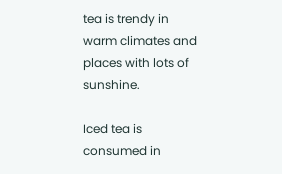tea is trendy in warm climates and places with lots of sunshine.

Iced tea is consumed in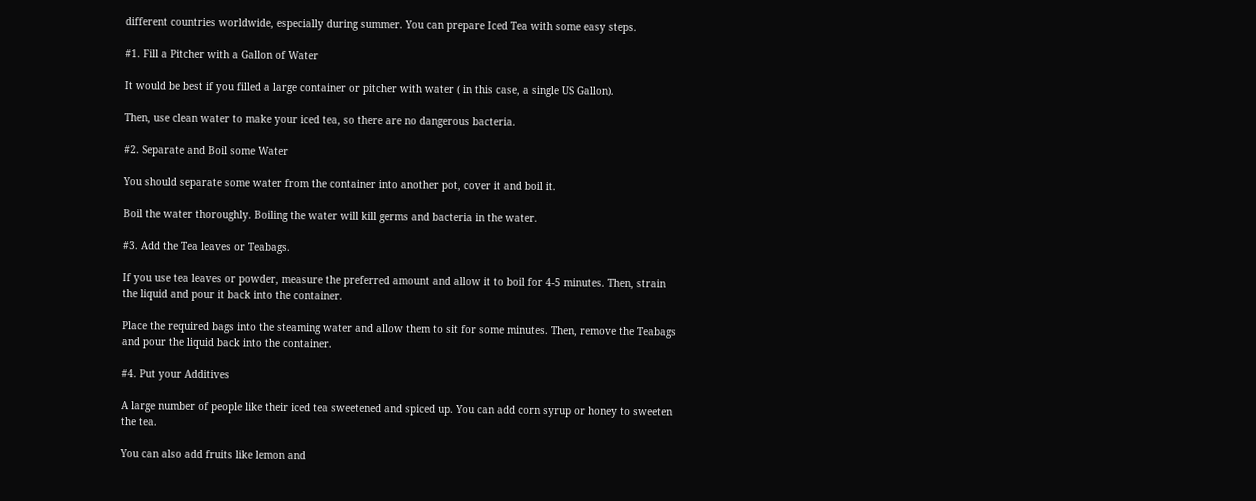different countries worldwide, especially during summer. You can prepare Iced Tea with some easy steps.

#1. Fill a Pitcher with a Gallon of Water

It would be best if you filled a large container or pitcher with water ( in this case, a single US Gallon).

Then, use clean water to make your iced tea, so there are no dangerous bacteria.

#2. Separate and Boil some Water

You should separate some water from the container into another pot, cover it and boil it.

Boil the water thoroughly. Boiling the water will kill germs and bacteria in the water.

#3. Add the Tea leaves or Teabags.

If you use tea leaves or powder, measure the preferred amount and allow it to boil for 4-5 minutes. Then, strain the liquid and pour it back into the container.

Place the required bags into the steaming water and allow them to sit for some minutes. Then, remove the Teabags and pour the liquid back into the container.

#4. Put your Additives

A large number of people like their iced tea sweetened and spiced up. You can add corn syrup or honey to sweeten the tea.

You can also add fruits like lemon and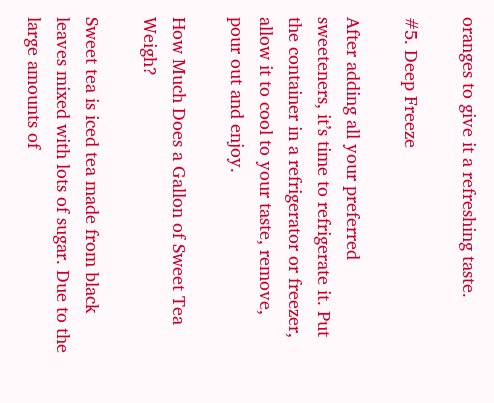oranges to give it a refreshing taste.

#5. Deep Freeze

After adding all your preferred sweeteners, it’s time to refrigerate it. Put the container in a refrigerator or freezer, allow it to cool to your taste, remove, pour out and enjoy.

How Much Does a Gallon of Sweet Tea Weigh?

Sweet tea is iced tea made from black leaves mixed with lots of sugar. Due to the large amounts of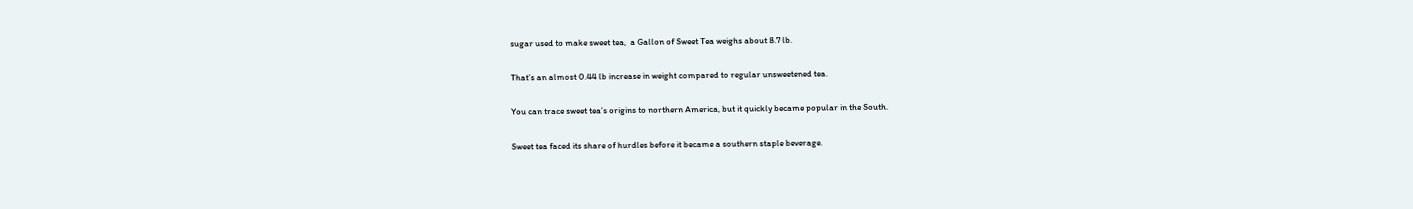sugar used to make sweet tea,  a Gallon of Sweet Tea weighs about 8.7 lb.

That’s an almost 0.44 lb increase in weight compared to regular unsweetened tea.

You can trace sweet tea’s origins to northern America, but it quickly became popular in the South.

Sweet tea faced its share of hurdles before it became a southern staple beverage.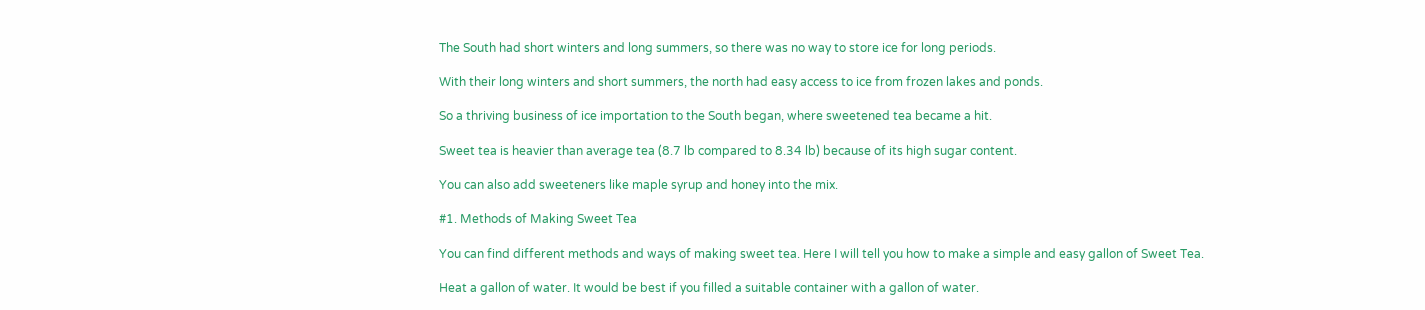The South had short winters and long summers, so there was no way to store ice for long periods.

With their long winters and short summers, the north had easy access to ice from frozen lakes and ponds.

So a thriving business of ice importation to the South began, where sweetened tea became a hit.

Sweet tea is heavier than average tea (8.7 lb compared to 8.34 lb) because of its high sugar content.

You can also add sweeteners like maple syrup and honey into the mix.

#1. Methods of Making Sweet Tea

You can find different methods and ways of making sweet tea. Here I will tell you how to make a simple and easy gallon of Sweet Tea.

Heat a gallon of water. It would be best if you filled a suitable container with a gallon of water.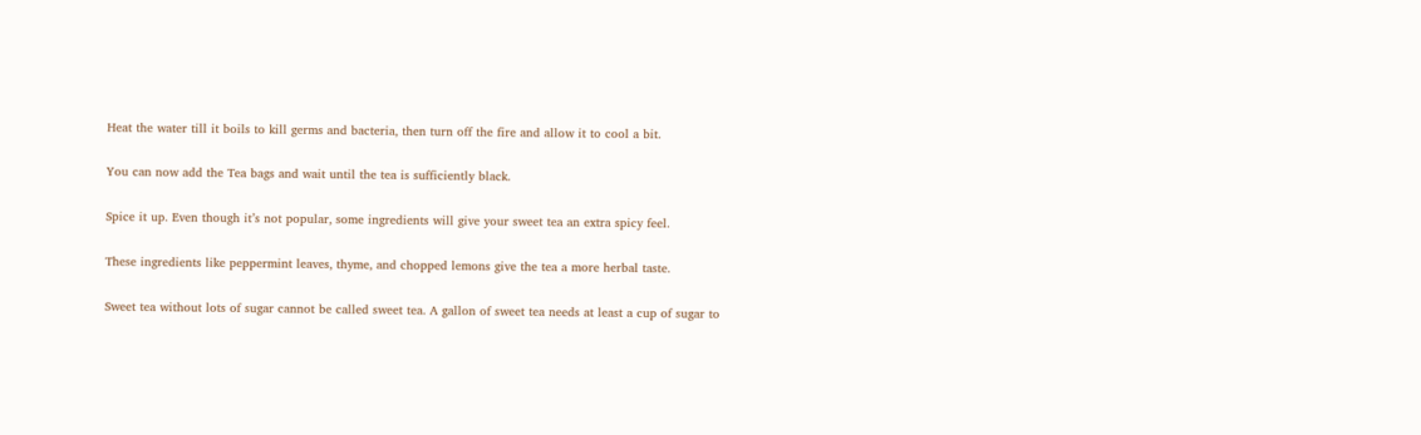Heat the water till it boils to kill germs and bacteria, then turn off the fire and allow it to cool a bit.

You can now add the Tea bags and wait until the tea is sufficiently black.

Spice it up. Even though it’s not popular, some ingredients will give your sweet tea an extra spicy feel.

These ingredients like peppermint leaves, thyme, and chopped lemons give the tea a more herbal taste.

Sweet tea without lots of sugar cannot be called sweet tea. A gallon of sweet tea needs at least a cup of sugar to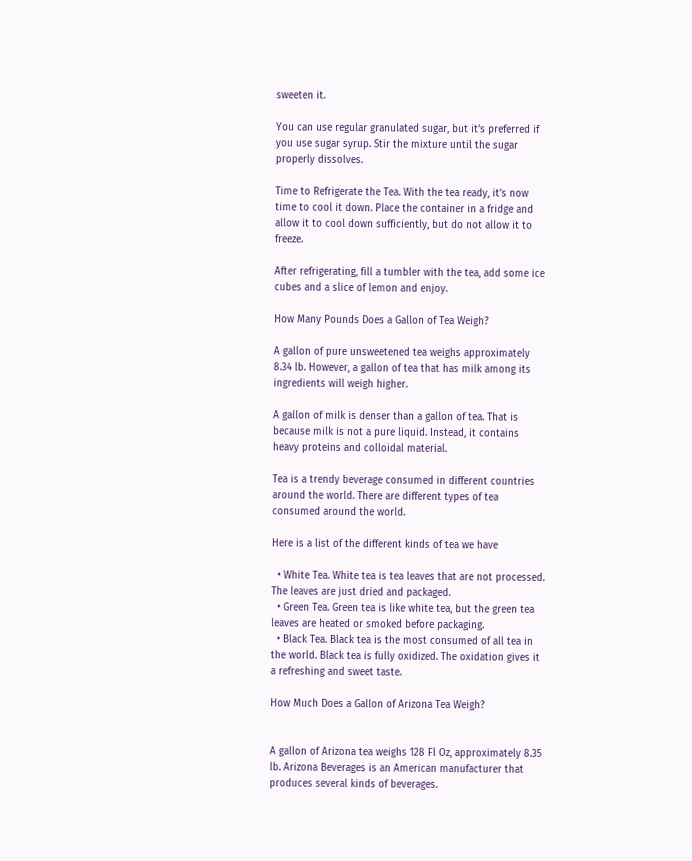sweeten it.

You can use regular granulated sugar, but it’s preferred if you use sugar syrup. Stir the mixture until the sugar properly dissolves.

Time to Refrigerate the Tea. With the tea ready, it’s now time to cool it down. Place the container in a fridge and allow it to cool down sufficiently, but do not allow it to freeze.

After refrigerating, fill a tumbler with the tea, add some ice cubes and a slice of lemon and enjoy.

How Many Pounds Does a Gallon of Tea Weigh?

A gallon of pure unsweetened tea weighs approximately 8.34 lb. However, a gallon of tea that has milk among its ingredients will weigh higher.

A gallon of milk is denser than a gallon of tea. That is because milk is not a pure liquid. Instead, it contains heavy proteins and colloidal material.

Tea is a trendy beverage consumed in different countries around the world. There are different types of tea consumed around the world.

Here is a list of the different kinds of tea we have

  • White Tea. White tea is tea leaves that are not processed. The leaves are just dried and packaged.
  • Green Tea. Green tea is like white tea, but the green tea leaves are heated or smoked before packaging.
  • Black Tea. Black tea is the most consumed of all tea in the world. Black tea is fully oxidized. The oxidation gives it a refreshing and sweet taste.

How Much Does a Gallon of Arizona Tea Weigh?


A gallon of Arizona tea weighs 128 Fl Oz, approximately 8.35 lb. Arizona Beverages is an American manufacturer that produces several kinds of beverages.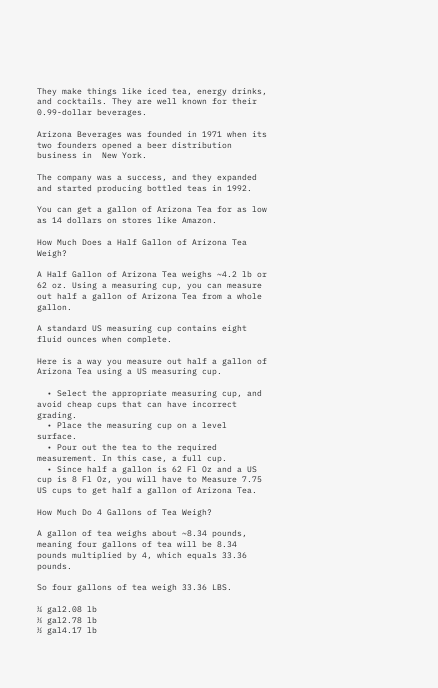They make things like iced tea, energy drinks, and cocktails. They are well known for their 0.99-dollar beverages.

Arizona Beverages was founded in 1971 when its two founders opened a beer distribution business in  New York.

The company was a success, and they expanded and started producing bottled teas in 1992.

You can get a gallon of Arizona Tea for as low as 14 dollars on stores like Amazon.

How Much Does a Half Gallon of Arizona Tea Weigh?

A Half Gallon of Arizona Tea weighs ~4.2 lb or 62 oz. Using a measuring cup, you can measure out half a gallon of Arizona Tea from a whole gallon.

A standard US measuring cup contains eight fluid ounces when complete.

Here is a way you measure out half a gallon of Arizona Tea using a US measuring cup.

  • Select the appropriate measuring cup, and avoid cheap cups that can have incorrect grading.
  • Place the measuring cup on a level surface.
  • Pour out the tea to the required measurement. In this case, a full cup.
  • Since half a gallon is 62 Fl Oz and a US cup is 8 Fl Oz, you will have to Measure 7.75 US cups to get half a gallon of Arizona Tea.

How Much Do 4 Gallons of Tea Weigh?

A gallon of tea weighs about ~8.34 pounds, meaning four gallons of tea will be 8.34 pounds multiplied by 4, which equals 33.36 pounds.

So four gallons of tea weigh 33.36 LBS.

¼ gal2.08 lb
⅓ gal2.78 lb
½ gal4.17 lb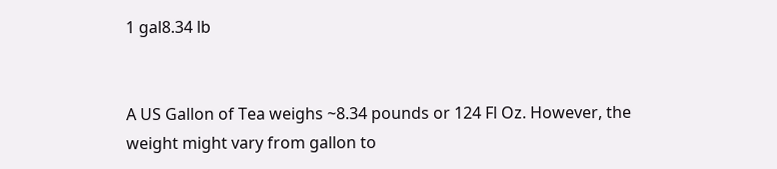1 gal8.34 lb


A US Gallon of Tea weighs ~8.34 pounds or 124 Fl Oz. However, the weight might vary from gallon to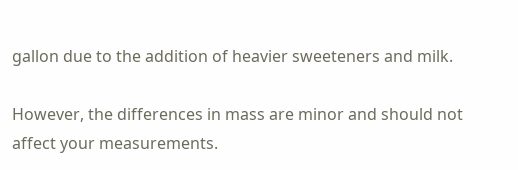gallon due to the addition of heavier sweeteners and milk.

However, the differences in mass are minor and should not affect your measurements.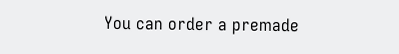You can order a premade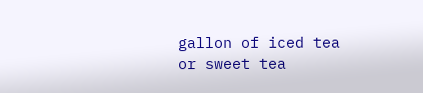gallon of iced tea or sweet tea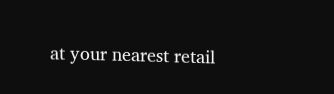at your nearest retail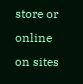store or online on sites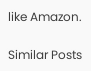like Amazon.

Similar Posts